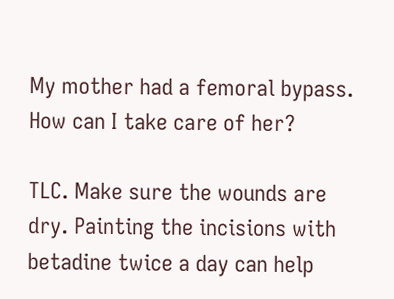My mother had a femoral bypass. How can I take care of her?

TLC. Make sure the wounds are dry. Painting the incisions with betadine twice a day can help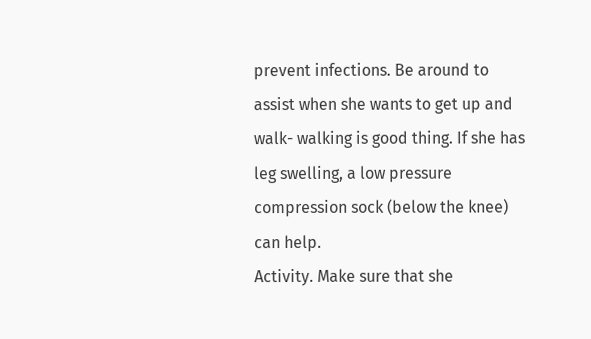prevent infections. Be around to assist when she wants to get up and walk- walking is good thing. If she has leg swelling, a low pressure compression sock (below the knee) can help.
Activity. Make sure that she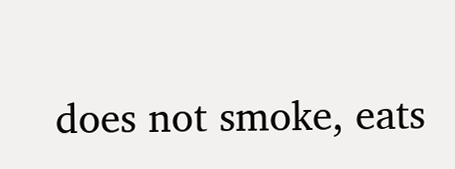does not smoke, eats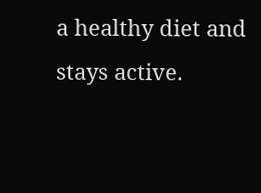a healthy diet and stays active.